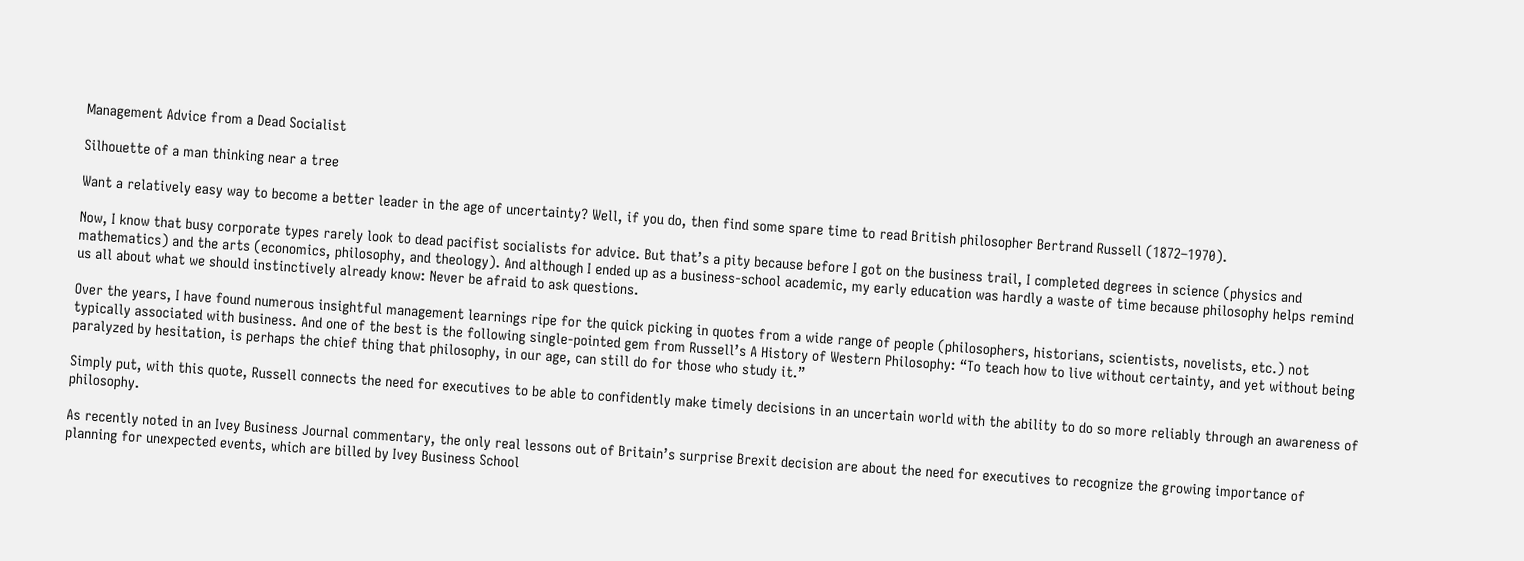Management Advice from a Dead Socialist

Silhouette of a man thinking near a tree

Want a relatively easy way to become a better leader in the age of uncertainty? Well, if you do, then find some spare time to read British philosopher Bertrand Russell (1872–1970).

Now, I know that busy corporate types rarely look to dead pacifist socialists for advice. But that’s a pity because before I got on the business trail, I completed degrees in science (physics and mathematics) and the arts (economics, philosophy, and theology). And although I ended up as a business-school academic, my early education was hardly a waste of time because philosophy helps remind us all about what we should instinctively already know: Never be afraid to ask questions.

Over the years, I have found numerous insightful management learnings ripe for the quick picking in quotes from a wide range of people (philosophers, historians, scientists, novelists, etc.) not typically associated with business. And one of the best is the following single-pointed gem from Russell’s A History of Western Philosophy: “To teach how to live without certainty, and yet without being paralyzed by hesitation, is perhaps the chief thing that philosophy, in our age, can still do for those who study it.”

Simply put, with this quote, Russell connects the need for executives to be able to confidently make timely decisions in an uncertain world with the ability to do so more reliably through an awareness of philosophy.

As recently noted in an Ivey Business Journal commentary, the only real lessons out of Britain’s surprise Brexit decision are about the need for executives to recognize the growing importance of planning for unexpected events, which are billed by Ivey Business School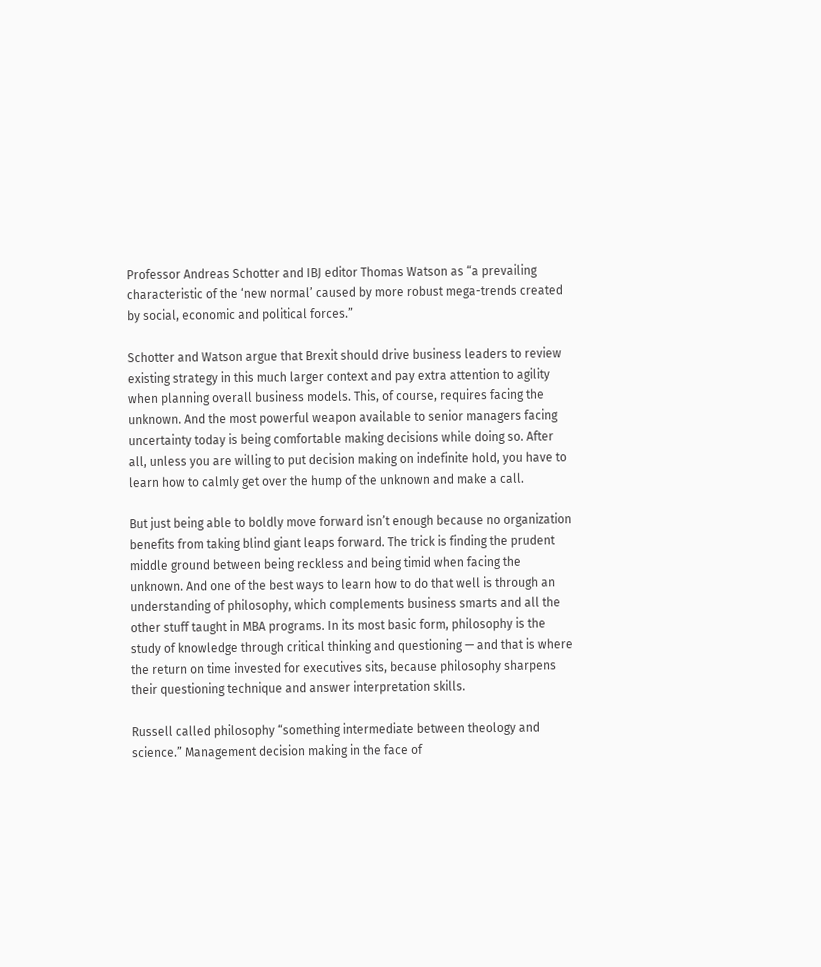Professor Andreas Schotter and IBJ editor Thomas Watson as “a prevailing characteristic of the ‘new normal’ caused by more robust mega-trends created by social, economic and political forces.”

Schotter and Watson argue that Brexit should drive business leaders to review existing strategy in this much larger context and pay extra attention to agility when planning overall business models. This, of course, requires facing the unknown. And the most powerful weapon available to senior managers facing uncertainty today is being comfortable making decisions while doing so. After all, unless you are willing to put decision making on indefinite hold, you have to learn how to calmly get over the hump of the unknown and make a call.

But just being able to boldly move forward isn’t enough because no organization benefits from taking blind giant leaps forward. The trick is finding the prudent middle ground between being reckless and being timid when facing the unknown. And one of the best ways to learn how to do that well is through an understanding of philosophy, which complements business smarts and all the other stuff taught in MBA programs. In its most basic form, philosophy is the study of knowledge through critical thinking and questioning — and that is where the return on time invested for executives sits, because philosophy sharpens their questioning technique and answer interpretation skills.

Russell called philosophy “something intermediate between theology and science.” Management decision making in the face of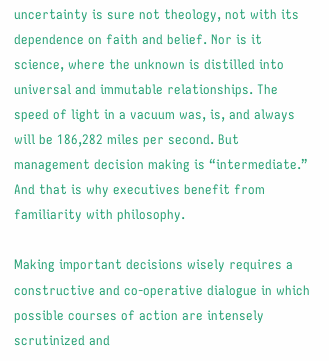uncertainty is sure not theology, not with its dependence on faith and belief. Nor is it science, where the unknown is distilled into universal and immutable relationships. The speed of light in a vacuum was, is, and always will be 186,282 miles per second. But management decision making is “intermediate.” And that is why executives benefit from familiarity with philosophy.

Making important decisions wisely requires a constructive and co-operative dialogue in which possible courses of action are intensely scrutinized and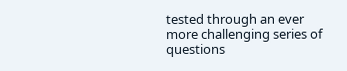tested through an ever more challenging series of questions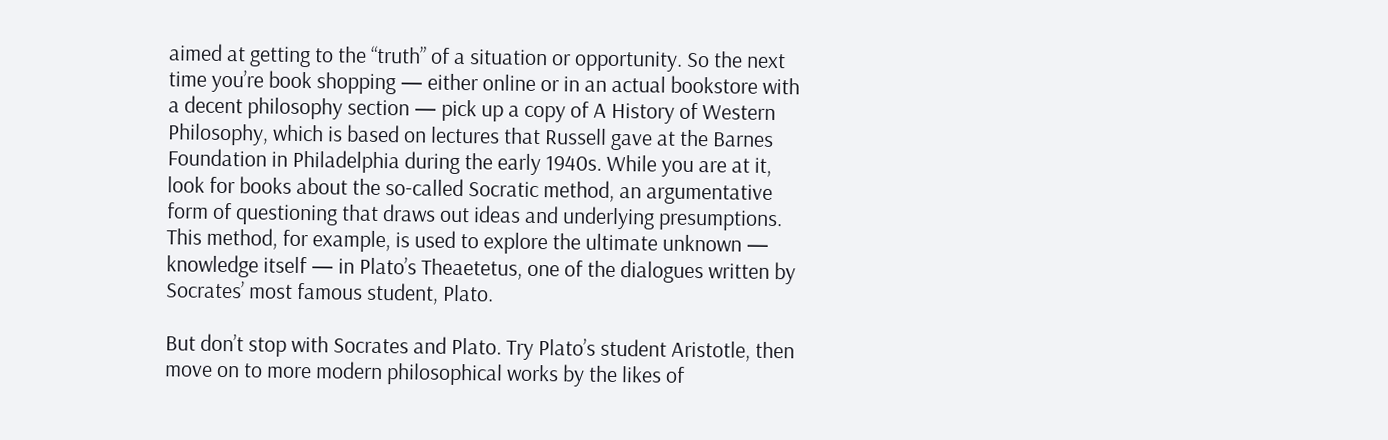aimed at getting to the “truth” of a situation or opportunity. So the next time you’re book shopping — either online or in an actual bookstore with a decent philosophy section — pick up a copy of A History of Western Philosophy, which is based on lectures that Russell gave at the Barnes Foundation in Philadelphia during the early 1940s. While you are at it, look for books about the so-called Socratic method, an argumentative form of questioning that draws out ideas and underlying presumptions. This method, for example, is used to explore the ultimate unknown — knowledge itself — in Plato’s Theaetetus, one of the dialogues written by Socrates’ most famous student, Plato.

But don’t stop with Socrates and Plato. Try Plato’s student Aristotle, then move on to more modern philosophical works by the likes of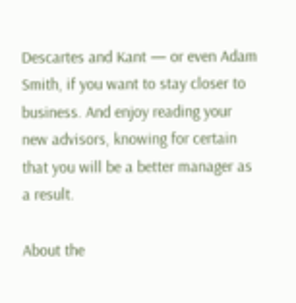Descartes and Kant — or even Adam Smith, if you want to stay closer to business. And enjoy reading your new advisors, knowing for certain that you will be a better manager as a result.

About the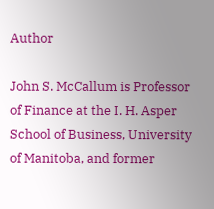Author

John S. McCallum is Professor of Finance at the I. H. Asper School of Business, University of Manitoba, and former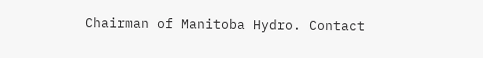Chairman of Manitoba Hydro. Contact